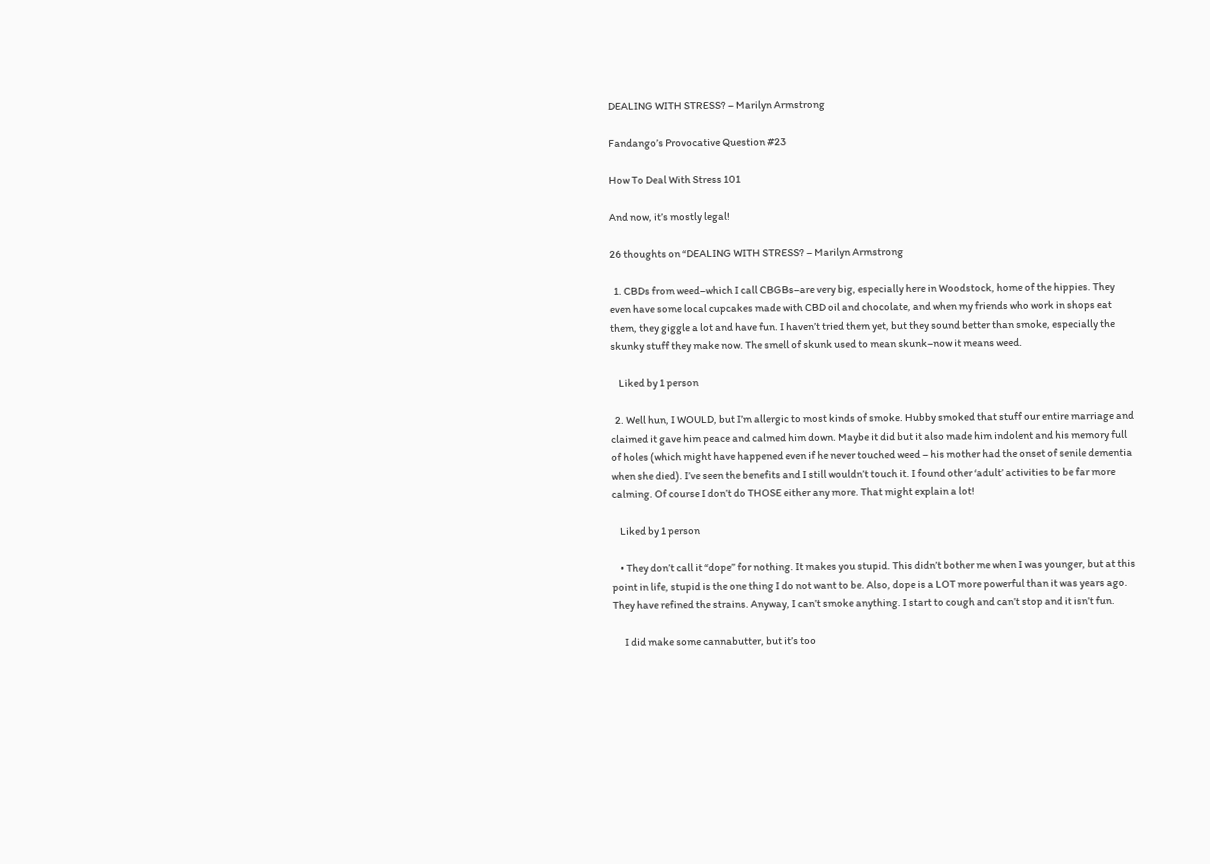DEALING WITH STRESS? – Marilyn Armstrong

Fandango’s Provocative Question #23

How To Deal With Stress 101

And now, it’s mostly legal!

26 thoughts on “DEALING WITH STRESS? – Marilyn Armstrong

  1. CBDs from weed–which I call CBGBs–are very big, especially here in Woodstock, home of the hippies. They even have some local cupcakes made with CBD oil and chocolate, and when my friends who work in shops eat them, they giggle a lot and have fun. I haven’t tried them yet, but they sound better than smoke, especially the skunky stuff they make now. The smell of skunk used to mean skunk–now it means weed.

    Liked by 1 person

  2. Well hun, I WOULD, but I’m allergic to most kinds of smoke. Hubby smoked that stuff our entire marriage and claimed it gave him peace and calmed him down. Maybe it did but it also made him indolent and his memory full of holes (which might have happened even if he never touched weed – his mother had the onset of senile dementia when she died). I’ve seen the benefits and I still wouldn’t touch it. I found other ‘adult’ activities to be far more calming. Of course I don’t do THOSE either any more. That might explain a lot!

    Liked by 1 person

    • They don’t call it “dope” for nothing. It makes you stupid. This didn’t bother me when I was younger, but at this point in life, stupid is the one thing I do not want to be. Also, dope is a LOT more powerful than it was years ago. They have refined the strains. Anyway, I can’t smoke anything. I start to cough and can’t stop and it isn’t fun.

      I did make some cannabutter, but it’s too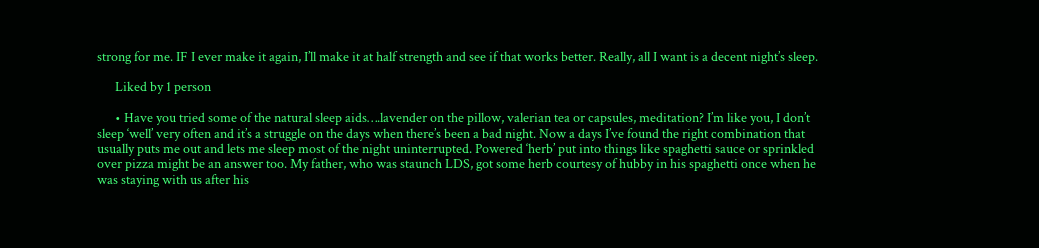strong for me. IF I ever make it again, I’ll make it at half strength and see if that works better. Really, all I want is a decent night’s sleep.

      Liked by 1 person

      • Have you tried some of the natural sleep aids….lavender on the pillow, valerian tea or capsules, meditation? I’m like you, I don’t sleep ‘well’ very often and it’s a struggle on the days when there’s been a bad night. Now a days I’ve found the right combination that usually puts me out and lets me sleep most of the night uninterrupted. Powered ‘herb’ put into things like spaghetti sauce or sprinkled over pizza might be an answer too. My father, who was staunch LDS, got some herb courtesy of hubby in his spaghetti once when he was staying with us after his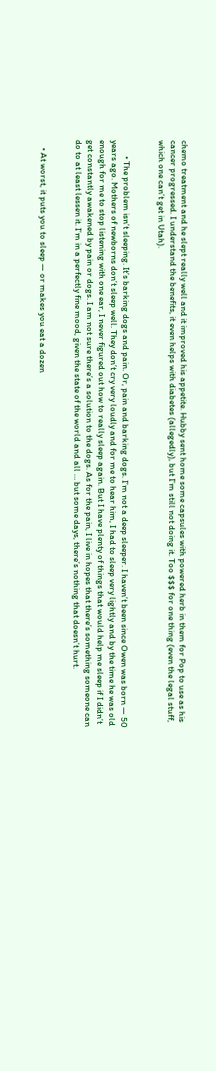chemo treatment and he slept really well and it improved his appetite. Hubby sent home some capsules with powered herb in them for Pop to use as his cancer progressed. I understand the benefits, it even helps with diabetes (allegedly), but I’m still not doing it. Too $$$ for one thing (even the legal stuff, which one can’t get in Utah).


        • The problem isn’t sleeping. It’s barking dogs and pain. Or, pain and barking dogs. I’m not a deep sleeper. I haven’t been since Owen was born — 50 years ago. Mothers of newborns don’t sleep well. They don’t cry very loudly and for me to hear him, I had to sleep very lightly and by the time he was old enough for me to stop listening with one ear, I never figured out how to really sleep again. But I have plenty of things that would help me sleep if I didn’t get constantly awakened by pain or dogs. I am not sure there’s a solution to the dogs. As for the pain, I live in hopes that there’s something someone can do to at least lessen it. I’m in a perfectly fine mood, given the state of the world and all … but some days, there’s nothing that doesn’t hurt.


    • At worst, it puts you to sleep — or makes you eat a dozen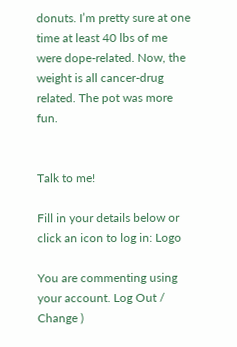donuts. I’m pretty sure at one time at least 40 lbs of me were dope-related. Now, the weight is all cancer-drug related. The pot was more fun.


Talk to me!

Fill in your details below or click an icon to log in: Logo

You are commenting using your account. Log Out /  Change )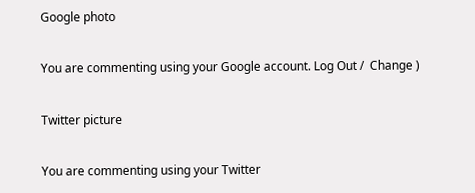Google photo

You are commenting using your Google account. Log Out /  Change )

Twitter picture

You are commenting using your Twitter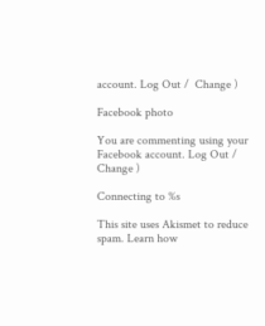account. Log Out /  Change )

Facebook photo

You are commenting using your Facebook account. Log Out /  Change )

Connecting to %s

This site uses Akismet to reduce spam. Learn how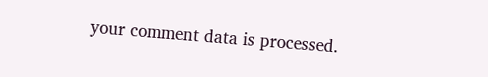your comment data is processed.